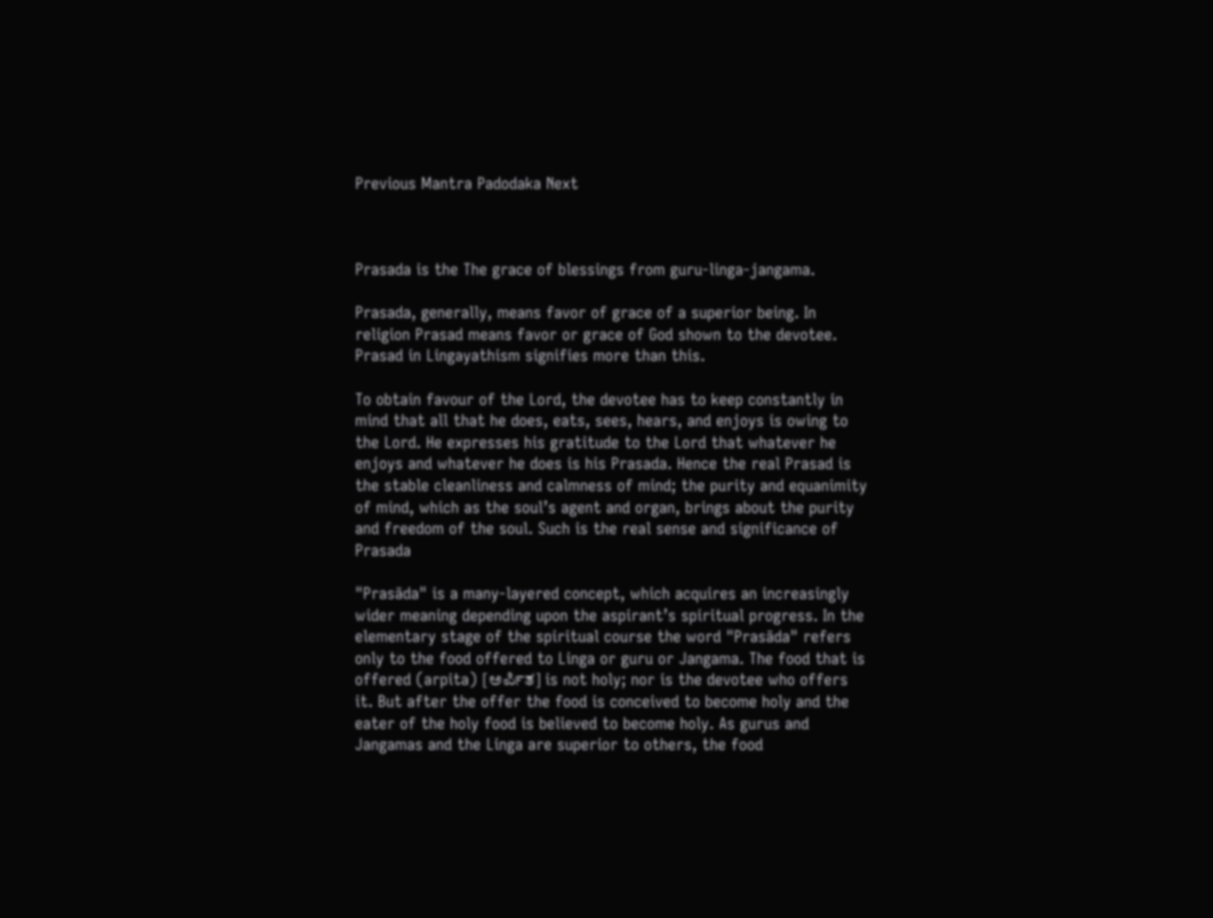Previous Mantra Padodaka Next



Prasada is the The grace of blessings from guru-linga-jangama.

Prasada, generally, means favor of grace of a superior being. In religion Prasad means favor or grace of God shown to the devotee. Prasad in Lingayathism signifies more than this.

To obtain favour of the Lord, the devotee has to keep constantly in mind that all that he does, eats, sees, hears, and enjoys is owing to the Lord. He expresses his gratitude to the Lord that whatever he enjoys and whatever he does is his Prasada. Hence the real Prasad is the stable cleanliness and calmness of mind; the purity and equanimity of mind, which as the soul’s agent and organ, brings about the purity and freedom of the soul. Such is the real sense and significance of Prasada

"Prasāda" is a many-layered concept, which acquires an increasingly wider meaning depending upon the aspirant’s spiritual progress. In the elementary stage of the spiritual course the word "Prasāda" refers only to the food offered to Linga or guru or Jangama. The food that is offered (arpita) [ಅರ್ಪಿತ] is not holy; nor is the devotee who offers it. But after the offer the food is conceived to become holy and the eater of the holy food is believed to become holy. As gurus and Jangamas and the Linga are superior to others, the food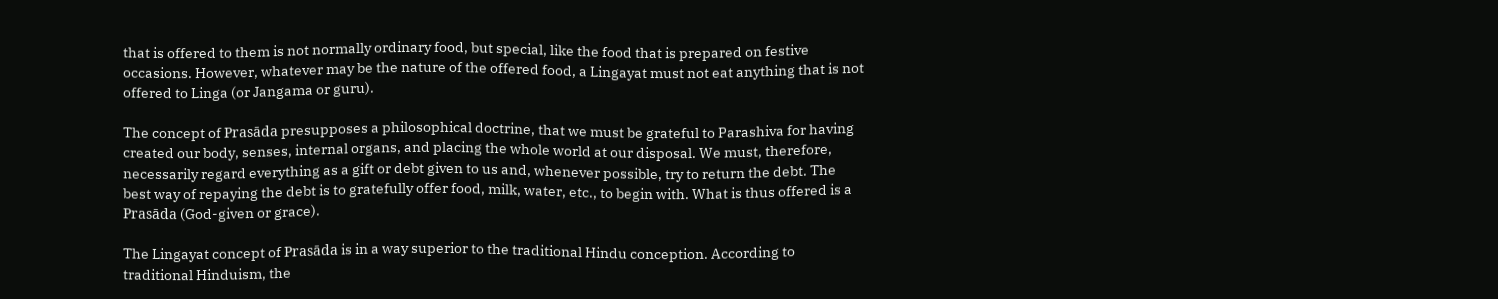that is offered to them is not normally ordinary food, but special, like the food that is prepared on festive occasions. However, whatever may be the nature of the offered food, a Lingayat must not eat anything that is not offered to Linga (or Jangama or guru).

The concept of Prasāda presupposes a philosophical doctrine, that we must be grateful to Parashiva for having created our body, senses, internal organs, and placing the whole world at our disposal. We must, therefore, necessarily regard everything as a gift or debt given to us and, whenever possible, try to return the debt. The best way of repaying the debt is to gratefully offer food, milk, water, etc., to begin with. What is thus offered is a Prasāda (God-given or grace).

The Lingayat concept of Prasāda is in a way superior to the traditional Hindu conception. According to traditional Hinduism, the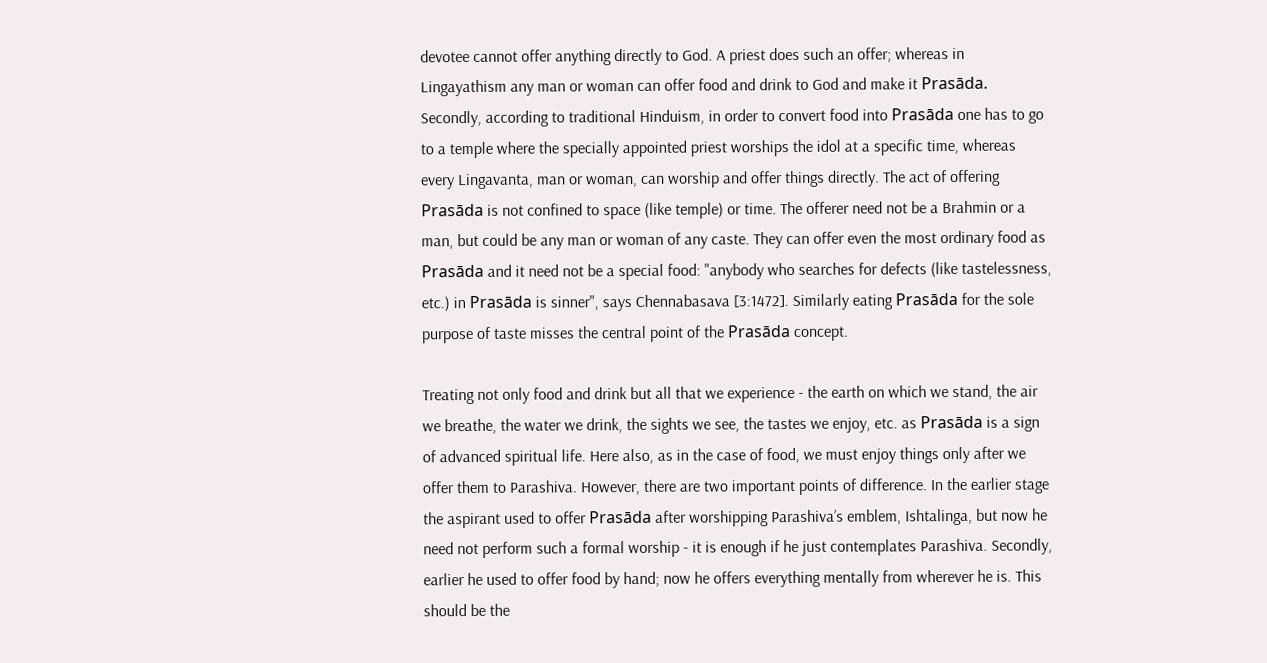devotee cannot offer anything directly to God. A priest does such an offer; whereas in Lingayathism any man or woman can offer food and drink to God and make it Prasāda. Secondly, according to traditional Hinduism, in order to convert food into Prasāda one has to go to a temple where the specially appointed priest worships the idol at a specific time, whereas every Lingavanta, man or woman, can worship and offer things directly. The act of offering Prasāda is not confined to space (like temple) or time. The offerer need not be a Brahmin or a man, but could be any man or woman of any caste. They can offer even the most ordinary food as Prasāda and it need not be a special food: "anybody who searches for defects (like tastelessness, etc.) in Prasāda is sinner", says Chennabasava [3:1472]. Similarly eating Prasāda for the sole purpose of taste misses the central point of the Prasāda concept.

Treating not only food and drink but all that we experience - the earth on which we stand, the air we breathe, the water we drink, the sights we see, the tastes we enjoy, etc. as Prasāda is a sign of advanced spiritual life. Here also, as in the case of food, we must enjoy things only after we offer them to Parashiva. However, there are two important points of difference. In the earlier stage the aspirant used to offer Prasāda after worshipping Parashiva’s emblem, Ishtalinga, but now he need not perform such a formal worship - it is enough if he just contemplates Parashiva. Secondly, earlier he used to offer food by hand; now he offers everything mentally from wherever he is. This should be the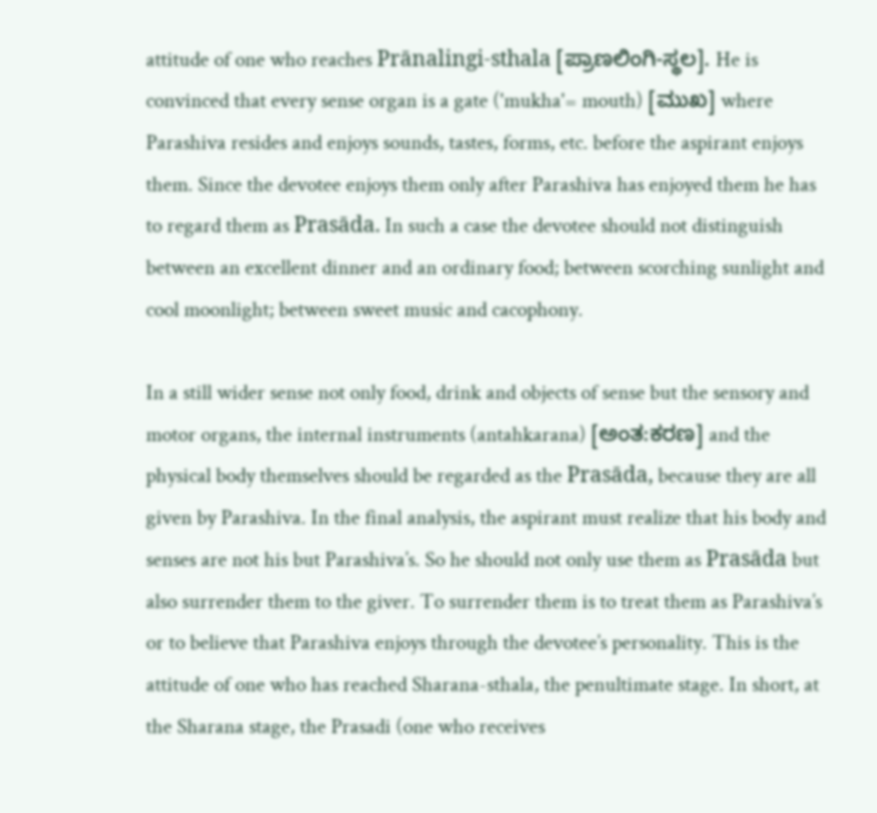attitude of one who reaches Prānalingi-sthala [ಪ್ರಾಣಲಿಂಗಿ-ಸ್ಥಲ]. He is convinced that every sense organ is a gate ('mukha'= mouth) [ಮುಖ] where Parashiva resides and enjoys sounds, tastes, forms, etc. before the aspirant enjoys them. Since the devotee enjoys them only after Parashiva has enjoyed them he has to regard them as Prasāda. In such a case the devotee should not distinguish between an excellent dinner and an ordinary food; between scorching sunlight and cool moonlight; between sweet music and cacophony.

In a still wider sense not only food, drink and objects of sense but the sensory and motor organs, the internal instruments (antahkarana) [ಅಂತ:ಕರಣ] and the physical body themselves should be regarded as the Prasāda, because they are all given by Parashiva. In the final analysis, the aspirant must realize that his body and senses are not his but Parashiva’s. So he should not only use them as Prasāda but also surrender them to the giver. To surrender them is to treat them as Parashiva’s or to believe that Parashiva enjoys through the devotee’s personality. This is the attitude of one who has reached Sharana-sthala, the penultimate stage. In short, at the Sharana stage, the Prasadi (one who receives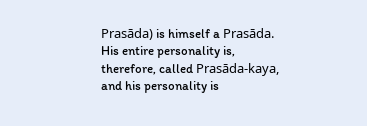Prasāda) is himself a Prasāda. His entire personality is, therefore, called Prasāda-kaya, and his personality is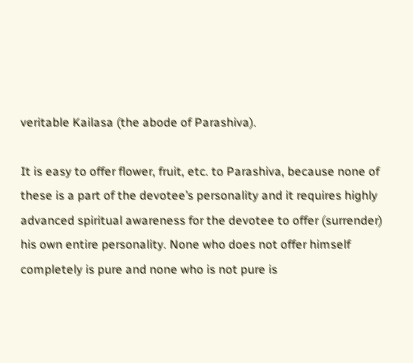veritable Kailasa (the abode of Parashiva).

It is easy to offer flower, fruit, etc. to Parashiva, because none of these is a part of the devotee’s personality and it requires highly advanced spiritual awareness for the devotee to offer (surrender) his own entire personality. None who does not offer himself completely is pure and none who is not pure is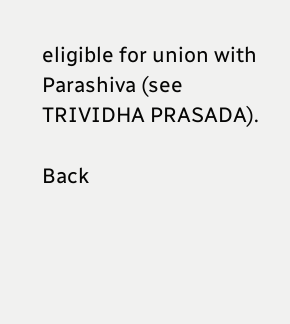eligible for union with Parashiva (see TRIVIDHA PRASADA).

Back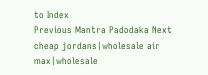to Index
Previous Mantra Padodaka Next
cheap jordans|wholesale air max|wholesale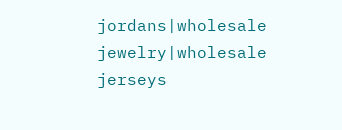jordans|wholesale jewelry|wholesale jerseys